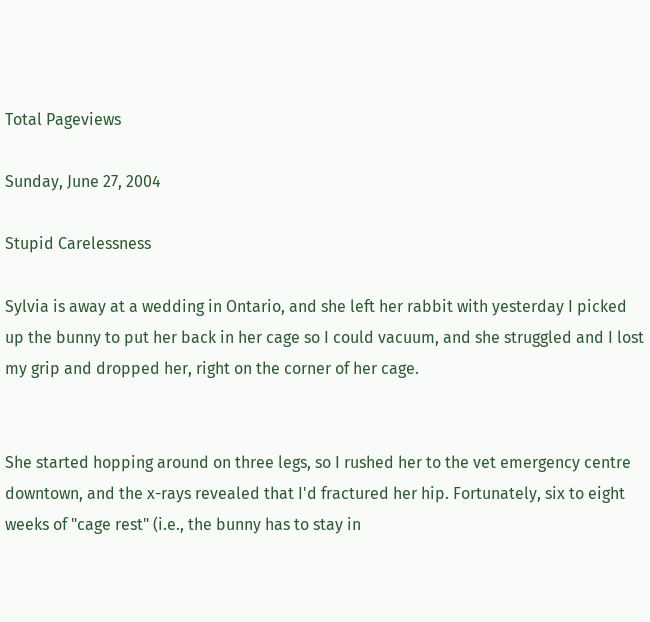Total Pageviews

Sunday, June 27, 2004

Stupid Carelessness

Sylvia is away at a wedding in Ontario, and she left her rabbit with yesterday I picked up the bunny to put her back in her cage so I could vacuum, and she struggled and I lost my grip and dropped her, right on the corner of her cage.


She started hopping around on three legs, so I rushed her to the vet emergency centre downtown, and the x-rays revealed that I'd fractured her hip. Fortunately, six to eight weeks of "cage rest" (i.e., the bunny has to stay in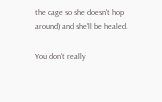the cage so she doesn't hop around) and she'll be healed.

You don't really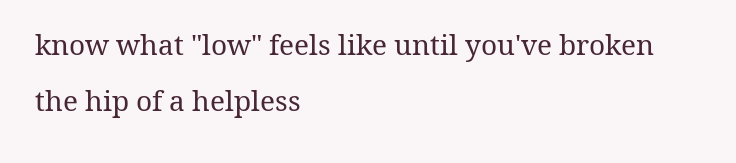know what "low" feels like until you've broken the hip of a helpless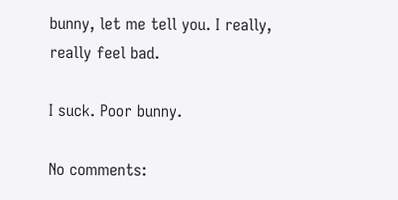bunny, let me tell you. I really, really feel bad.

I suck. Poor bunny.

No comments: